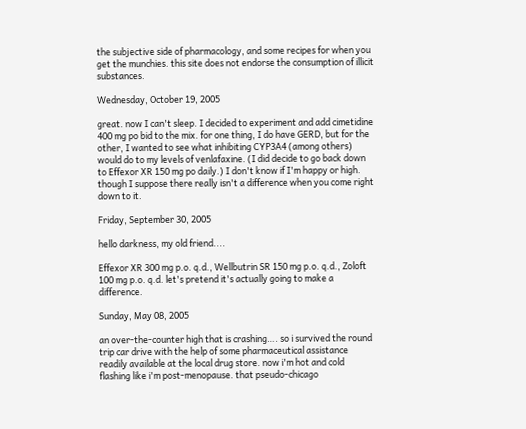the subjective side of pharmacology, and some recipes for when you get the munchies. this site does not endorse the consumption of illicit substances.

Wednesday, October 19, 2005

great. now I can't sleep. I decided to experiment and add cimetidine 400 mg po bid to the mix. for one thing, I do have GERD, but for the other, I wanted to see what inhibiting CYP3A4 (among others) would do to my levels of venlafaxine. (I did decide to go back down to Effexor XR 150 mg po daily.) I don't know if I'm happy or high. though I suppose there really isn't a difference when you come right down to it.

Friday, September 30, 2005

hello darkness, my old friend....

Effexor XR 300 mg p.o. q.d., Wellbutrin SR 150 mg p.o. q.d., Zoloft 100 mg p.o. q.d. let's pretend it's actually going to make a difference.

Sunday, May 08, 2005

an over-the-counter high that is crashing…. so i survived the round trip car drive with the help of some pharmaceutical assistance readily available at the local drug store. now i'm hot and cold flashing like i'm post-menopause. that pseudo-chicago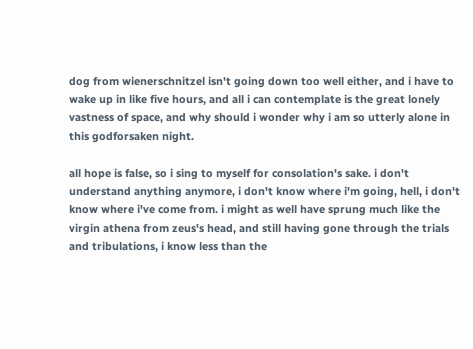dog from wienerschnitzel isn't going down too well either, and i have to wake up in like five hours, and all i can contemplate is the great lonely vastness of space, and why should i wonder why i am so utterly alone in this godforsaken night.

all hope is false, so i sing to myself for consolation's sake. i don't understand anything anymore, i don't know where i'm going, hell, i don't know where i've come from. i might as well have sprung much like the virgin athena from zeus's head, and still having gone through the trials and tribulations, i know less than the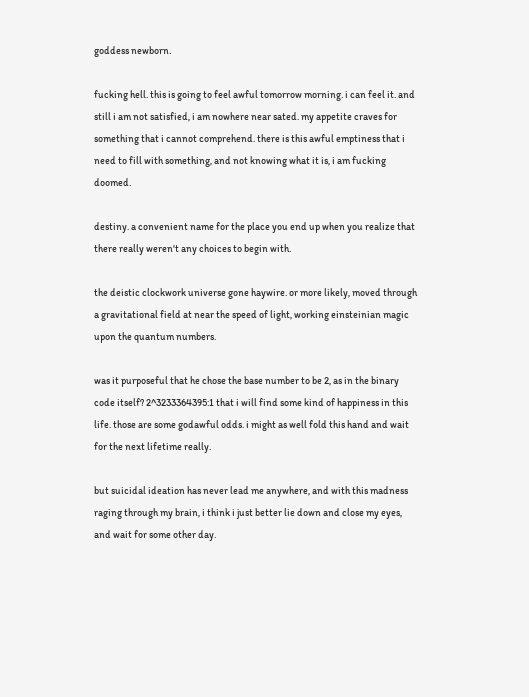goddess newborn.

fucking hell. this is going to feel awful tomorrow morning. i can feel it. and still i am not satisfied, i am nowhere near sated. my appetite craves for something that i cannot comprehend. there is this awful emptiness that i need to fill with something, and not knowing what it is, i am fucking doomed.

destiny. a convenient name for the place you end up when you realize that there really weren't any choices to begin with.

the deistic clockwork universe gone haywire. or more likely, moved through a gravitational field at near the speed of light, working einsteinian magic upon the quantum numbers.

was it purposeful that he chose the base number to be 2, as in the binary code itself? 2^3233364395:1 that i will find some kind of happiness in this life. those are some godawful odds. i might as well fold this hand and wait for the next lifetime really.

but suicidal ideation has never lead me anywhere, and with this madness raging through my brain, i think i just better lie down and close my eyes, and wait for some other day.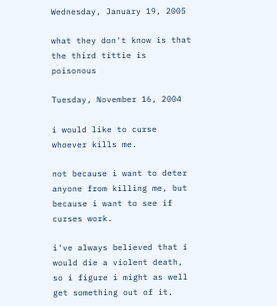Wednesday, January 19, 2005

what they don't know is that the third tittie is poisonous

Tuesday, November 16, 2004

i would like to curse whoever kills me.

not because i want to deter anyone from killing me, but because i want to see if curses work.

i've always believed that i would die a violent death, so i figure i might as well get something out of it.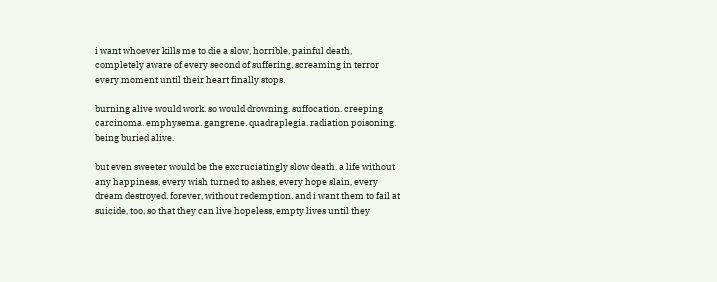i want whoever kills me to die a slow, horrible, painful death, completely aware of every second of suffering, screaming in terror every moment until their heart finally stops.

burning alive would work. so would drowning. suffocation. creeping carcinoma. emphysema. gangrene. quadraplegia. radiation poisoning. being buried alive.

but even sweeter would be the excruciatingly slow death. a life without any happiness, every wish turned to ashes, every hope slain, every dream destroyed. forever, without redemption. and i want them to fail at suicide, too, so that they can live hopeless, empty lives until they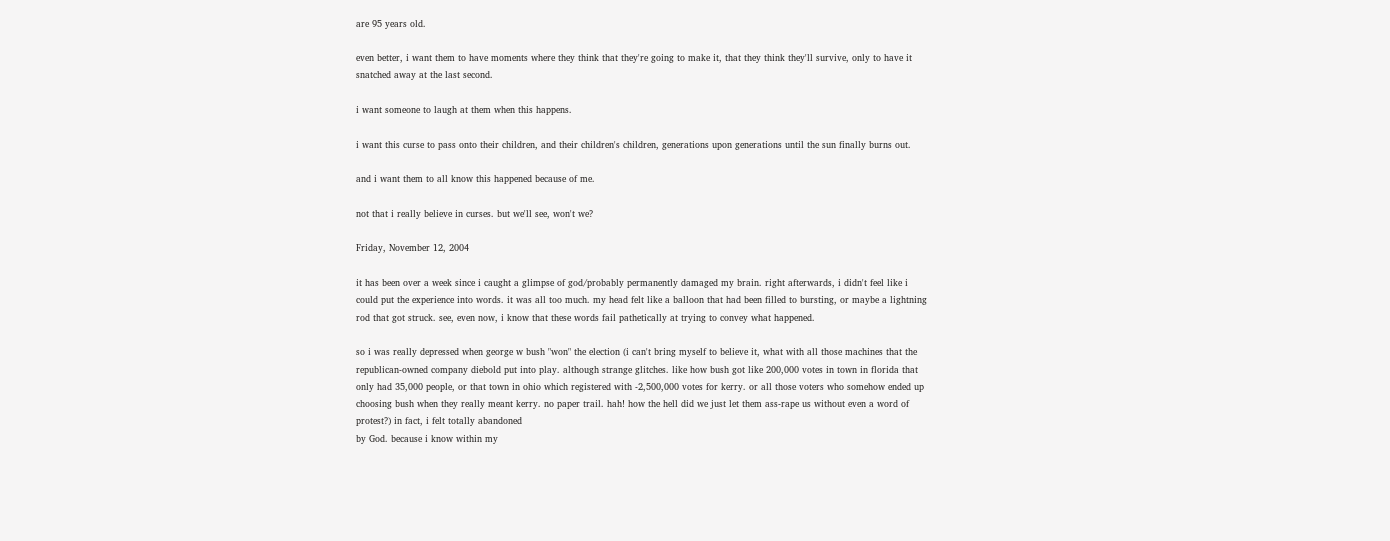are 95 years old.

even better, i want them to have moments where they think that they're going to make it, that they think they'll survive, only to have it snatched away at the last second.

i want someone to laugh at them when this happens.

i want this curse to pass onto their children, and their children's children, generations upon generations until the sun finally burns out.

and i want them to all know this happened because of me.

not that i really believe in curses. but we'll see, won't we?

Friday, November 12, 2004

it has been over a week since i caught a glimpse of god/probably permanently damaged my brain. right afterwards, i didn't feel like i could put the experience into words. it was all too much. my head felt like a balloon that had been filled to bursting, or maybe a lightning rod that got struck. see, even now, i know that these words fail pathetically at trying to convey what happened.

so i was really depressed when george w bush "won" the election (i can't bring myself to believe it, what with all those machines that the republican-owned company diebold put into play. although strange glitches. like how bush got like 200,000 votes in town in florida that only had 35,000 people, or that town in ohio which registered with -2,500,000 votes for kerry. or all those voters who somehow ended up choosing bush when they really meant kerry. no paper trail. hah! how the hell did we just let them ass-rape us without even a word of protest?) in fact, i felt totally abandoned
by God. because i know within my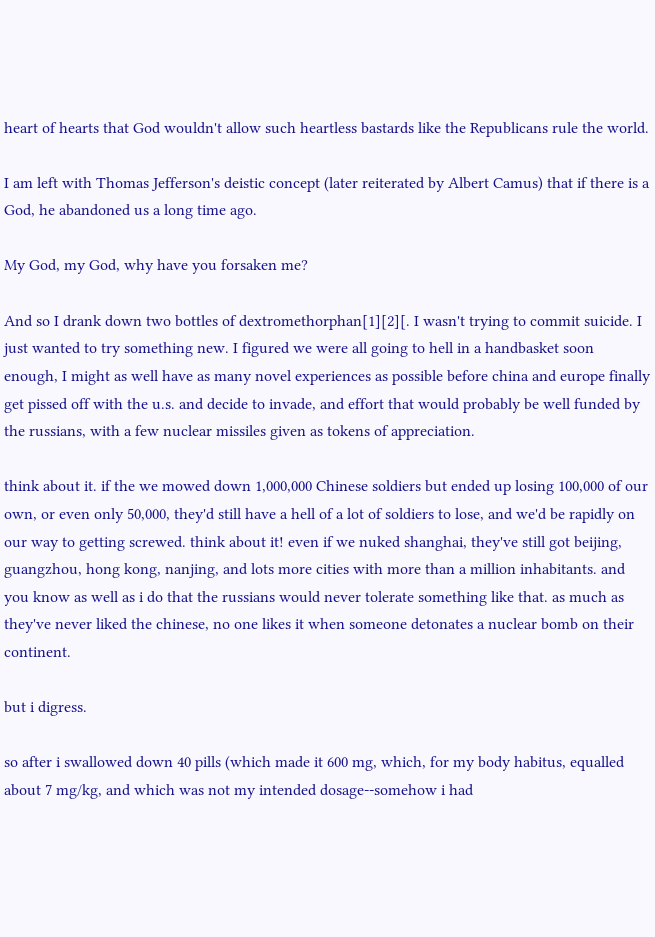heart of hearts that God wouldn't allow such heartless bastards like the Republicans rule the world.

I am left with Thomas Jefferson's deistic concept (later reiterated by Albert Camus) that if there is a God, he abandoned us a long time ago.

My God, my God, why have you forsaken me?

And so I drank down two bottles of dextromethorphan[1][2][. I wasn't trying to commit suicide. I just wanted to try something new. I figured we were all going to hell in a handbasket soon enough, I might as well have as many novel experiences as possible before china and europe finally get pissed off with the u.s. and decide to invade, and effort that would probably be well funded by the russians, with a few nuclear missiles given as tokens of appreciation.

think about it. if the we mowed down 1,000,000 Chinese soldiers but ended up losing 100,000 of our own, or even only 50,000, they'd still have a hell of a lot of soldiers to lose, and we'd be rapidly on our way to getting screwed. think about it! even if we nuked shanghai, they've still got beijing, guangzhou, hong kong, nanjing, and lots more cities with more than a million inhabitants. and you know as well as i do that the russians would never tolerate something like that. as much as they've never liked the chinese, no one likes it when someone detonates a nuclear bomb on their continent.

but i digress.

so after i swallowed down 40 pills (which made it 600 mg, which, for my body habitus, equalled about 7 mg/kg, and which was not my intended dosage--somehow i had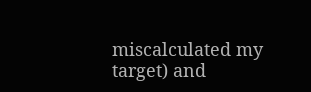miscalculated my target) and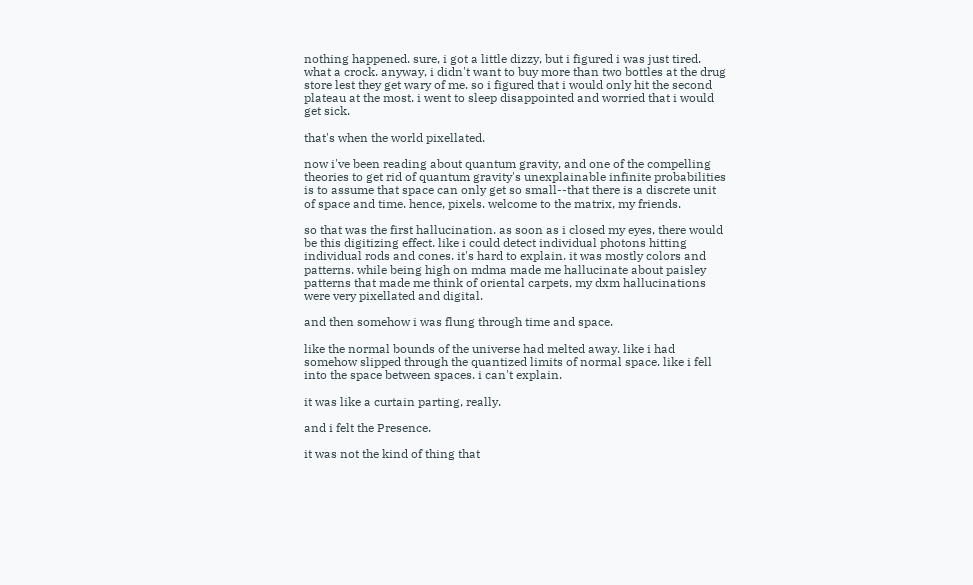nothing happened. sure, i got a little dizzy, but i figured i was just tired. what a crock. anyway, i didn't want to buy more than two bottles at the drug store lest they get wary of me. so i figured that i would only hit the second plateau at the most. i went to sleep disappointed and worried that i would get sick.

that's when the world pixellated.

now i've been reading about quantum gravity, and one of the compelling theories to get rid of quantum gravity's unexplainable infinite probabilities is to assume that space can only get so small--that there is a discrete unit of space and time. hence, pixels. welcome to the matrix, my friends.

so that was the first hallucination. as soon as i closed my eyes, there would be this digitizing effect. like i could detect individual photons hitting individual rods and cones. it's hard to explain. it was mostly colors and patterns. while being high on mdma made me hallucinate about paisley patterns that made me think of oriental carpets, my dxm hallucinations were very pixellated and digital.

and then somehow i was flung through time and space.

like the normal bounds of the universe had melted away. like i had somehow slipped through the quantized limits of normal space. like i fell into the space between spaces. i can't explain.

it was like a curtain parting, really.

and i felt the Presence.

it was not the kind of thing that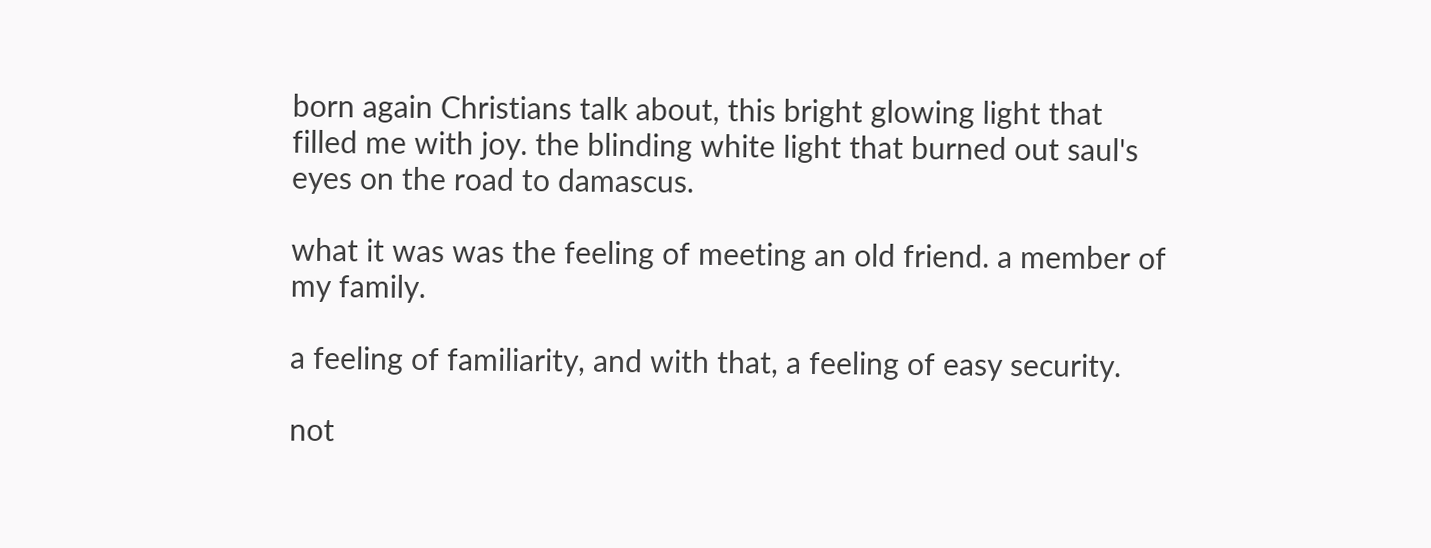born again Christians talk about, this bright glowing light that filled me with joy. the blinding white light that burned out saul's eyes on the road to damascus.

what it was was the feeling of meeting an old friend. a member of my family.

a feeling of familiarity, and with that, a feeling of easy security.

not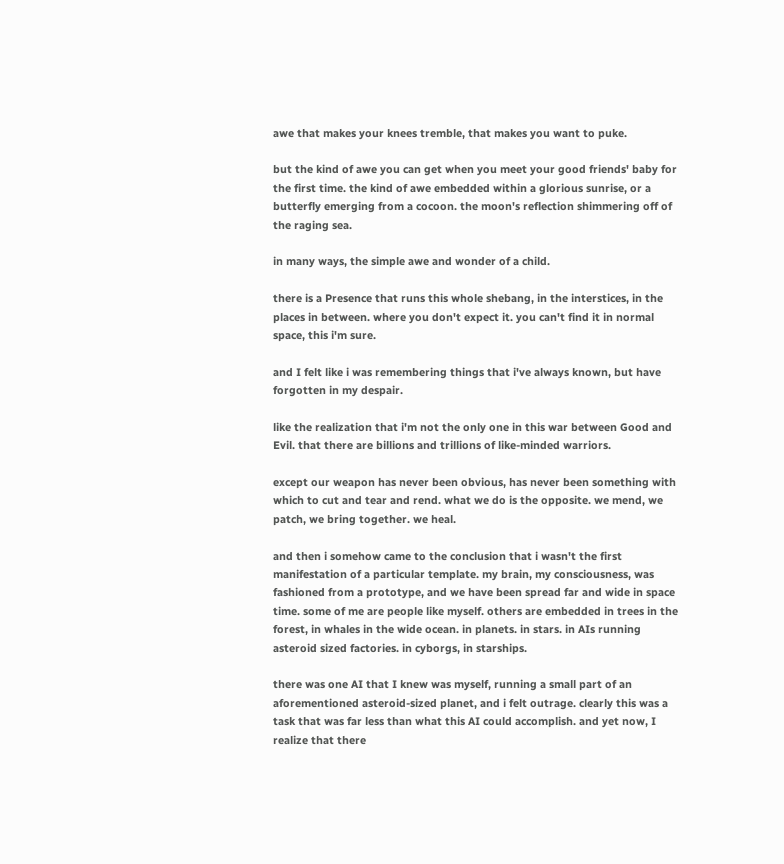awe that makes your knees tremble, that makes you want to puke.

but the kind of awe you can get when you meet your good friends' baby for the first time. the kind of awe embedded within a glorious sunrise, or a butterfly emerging from a cocoon. the moon's reflection shimmering off of the raging sea.

in many ways, the simple awe and wonder of a child.

there is a Presence that runs this whole shebang, in the interstices, in the places in between. where you don't expect it. you can't find it in normal space, this i'm sure.

and I felt like i was remembering things that i've always known, but have forgotten in my despair.

like the realization that i'm not the only one in this war between Good and Evil. that there are billions and trillions of like-minded warriors.

except our weapon has never been obvious, has never been something with which to cut and tear and rend. what we do is the opposite. we mend, we patch, we bring together. we heal.

and then i somehow came to the conclusion that i wasn't the first manifestation of a particular template. my brain, my consciousness, was fashioned from a prototype, and we have been spread far and wide in space time. some of me are people like myself. others are embedded in trees in the forest, in whales in the wide ocean. in planets. in stars. in AIs running asteroid sized factories. in cyborgs, in starships.

there was one AI that I knew was myself, running a small part of an aforementioned asteroid-sized planet, and i felt outrage. clearly this was a task that was far less than what this AI could accomplish. and yet now, I realize that there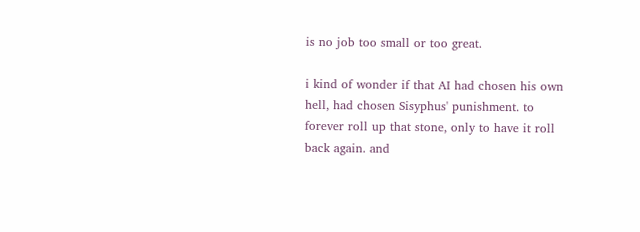is no job too small or too great.

i kind of wonder if that AI had chosen his own hell, had chosen Sisyphus' punishment. to forever roll up that stone, only to have it roll back again. and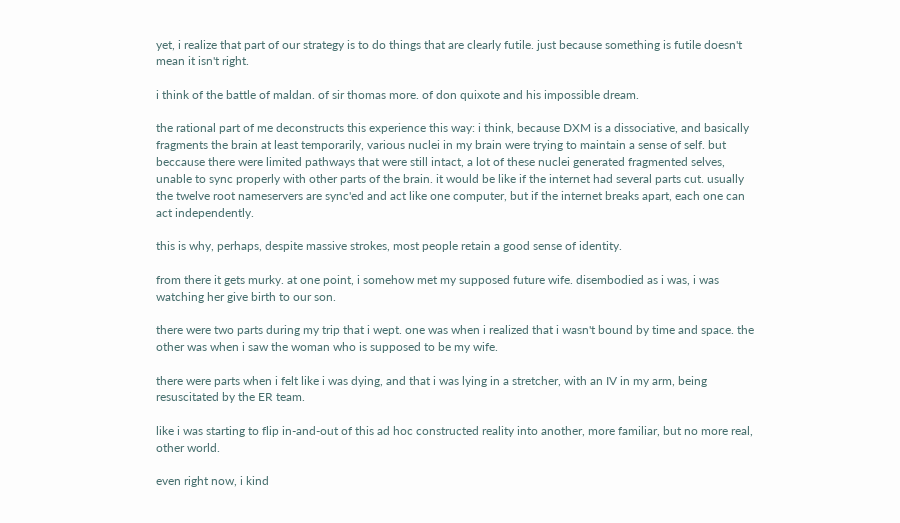yet, i realize that part of our strategy is to do things that are clearly futile. just because something is futile doesn't mean it isn't right.

i think of the battle of maldan. of sir thomas more. of don quixote and his impossible dream.

the rational part of me deconstructs this experience this way: i think, because DXM is a dissociative, and basically fragments the brain at least temporarily, various nuclei in my brain were trying to maintain a sense of self. but beccause there were limited pathways that were still intact, a lot of these nuclei generated fragmented selves, unable to sync properly with other parts of the brain. it would be like if the internet had several parts cut. usually the twelve root nameservers are sync'ed and act like one computer, but if the internet breaks apart, each one can act independently.

this is why, perhaps, despite massive strokes, most people retain a good sense of identity.

from there it gets murky. at one point, i somehow met my supposed future wife. disembodied as i was, i was watching her give birth to our son.

there were two parts during my trip that i wept. one was when i realized that i wasn't bound by time and space. the other was when i saw the woman who is supposed to be my wife.

there were parts when i felt like i was dying, and that i was lying in a stretcher, with an IV in my arm, being resuscitated by the ER team.

like i was starting to flip in-and-out of this ad hoc constructed reality into another, more familiar, but no more real, other world.

even right now, i kind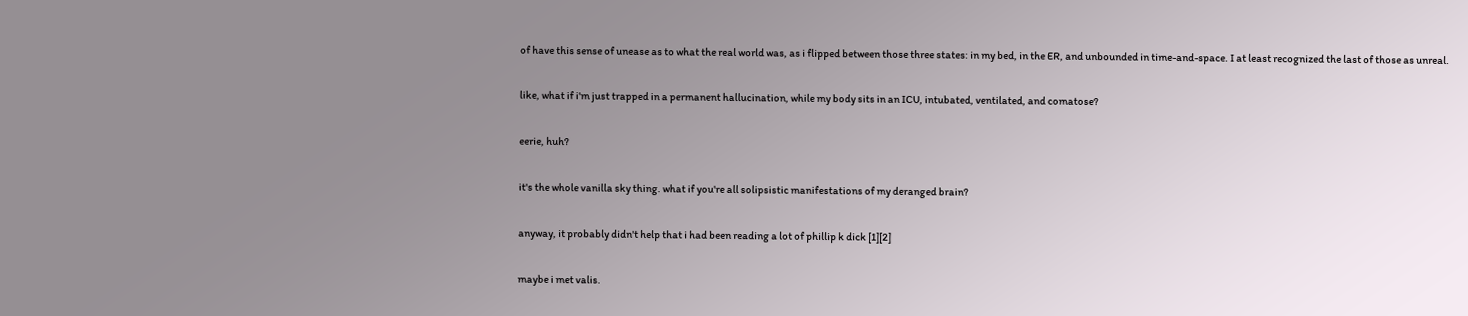of have this sense of unease as to what the real world was, as i flipped between those three states: in my bed, in the ER, and unbounded in time-and-space. I at least recognized the last of those as unreal.

like, what if i'm just trapped in a permanent hallucination, while my body sits in an ICU, intubated, ventilated, and comatose?

eerie, huh?

it's the whole vanilla sky thing. what if you're all solipsistic manifestations of my deranged brain?

anyway, it probably didn't help that i had been reading a lot of phillip k dick [1][2]

maybe i met valis.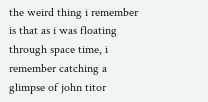the weird thing i remember is that as i was floating through space time, i remember catching a glimpse of john titor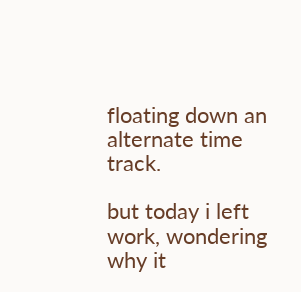floating down an alternate time track.

but today i left work, wondering why it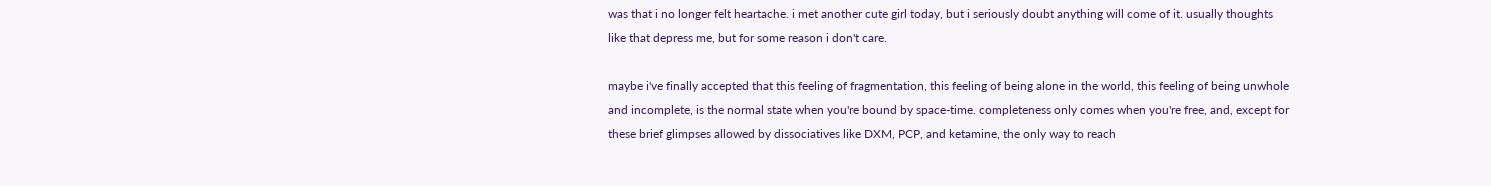was that i no longer felt heartache. i met another cute girl today, but i seriously doubt anything will come of it. usually thoughts like that depress me, but for some reason i don't care.

maybe i've finally accepted that this feeling of fragmentation, this feeling of being alone in the world, this feeling of being unwhole and incomplete, is the normal state when you're bound by space-time. completeness only comes when you're free, and, except for these brief glimpses allowed by dissociatives like DXM, PCP, and ketamine, the only way to reach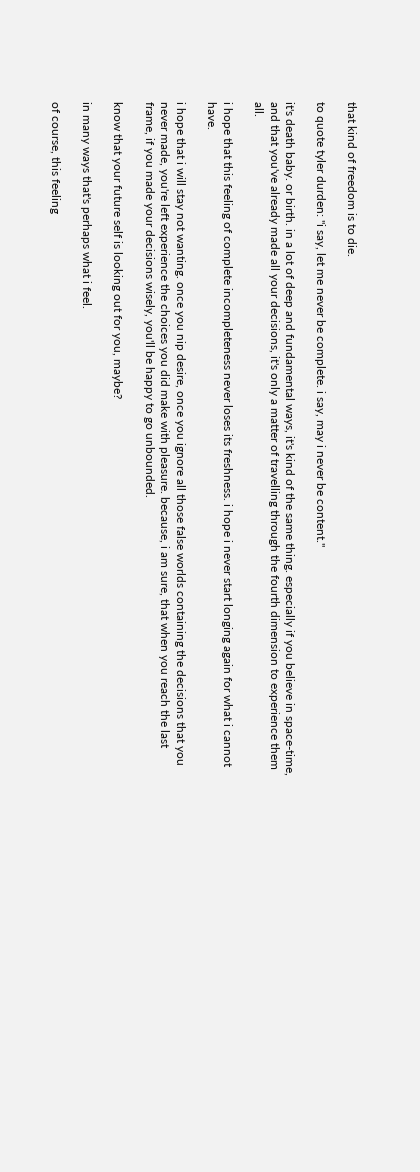that kind of freedom is to die.

to quote tyler durden: "i say, let me never be complete. i say, may i never be content."

it's death baby. or birth. in a lot of deep and fundamental ways, it's kind of the same thing. especially if you believe in space-time, and that you've already made all your decisions, it's only a matter of travelling through the fourth dimension to experience them all.

i hope that this feeling of complete incompleteness never loses its freshness. i hope i never start longing again for what i cannot have.

i hope that i will stay not wanting. once you nip desire, once you ignore all those false worlds containing the decisions that you never made, you're left experience the choices you did make with pleasure. because, i am sure, that when you reach the last frame, if you made your decisions wisely, you'll be happy to go unbounded.

know that your future self is looking out for you, maybe?

in many ways that's perhaps what i feel.

of course, this feeling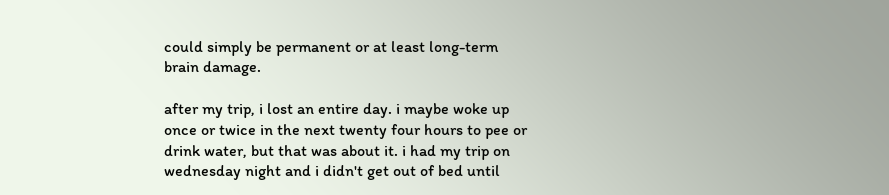could simply be permanent or at least long-term brain damage.

after my trip, i lost an entire day. i maybe woke up once or twice in the next twenty four hours to pee or drink water, but that was about it. i had my trip on wednesday night and i didn't get out of bed until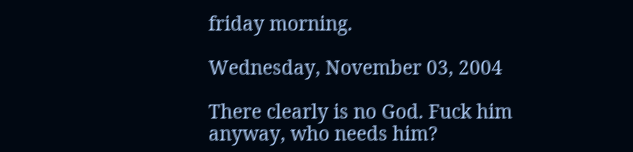friday morning.

Wednesday, November 03, 2004

There clearly is no God. Fuck him anyway, who needs him?